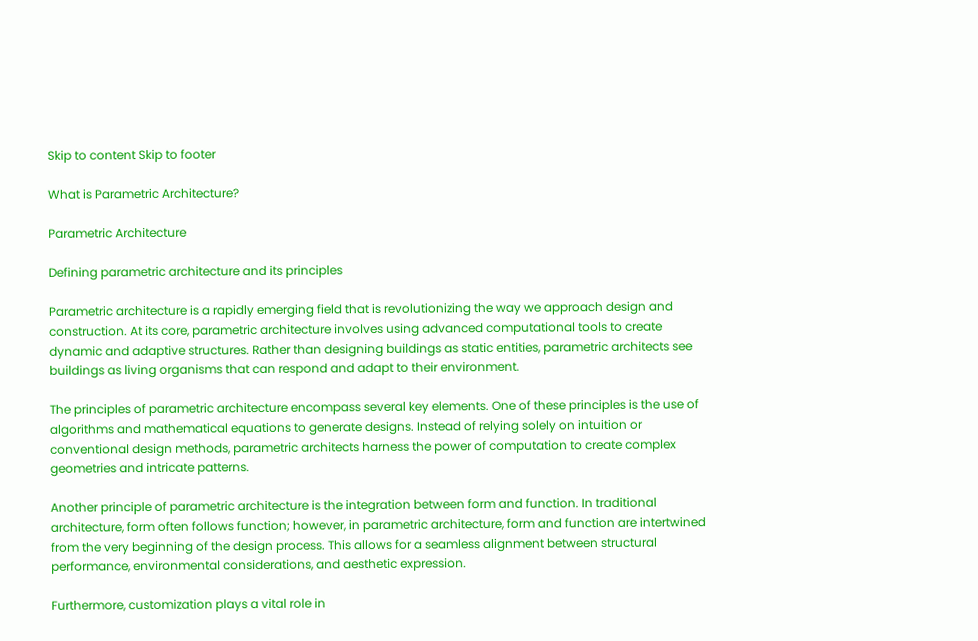Skip to content Skip to footer

What is Parametric Architecture?

Parametric Architecture

Defining parametric architecture and its principles

Parametric architecture is a rapidly emerging field that is revolutionizing the way we approach design and construction. At its core, parametric architecture involves using advanced computational tools to create dynamic and adaptive structures. Rather than designing buildings as static entities, parametric architects see buildings as living organisms that can respond and adapt to their environment.

The principles of parametric architecture encompass several key elements. One of these principles is the use of algorithms and mathematical equations to generate designs. Instead of relying solely on intuition or conventional design methods, parametric architects harness the power of computation to create complex geometries and intricate patterns.

Another principle of parametric architecture is the integration between form and function. In traditional architecture, form often follows function; however, in parametric architecture, form and function are intertwined from the very beginning of the design process. This allows for a seamless alignment between structural performance, environmental considerations, and aesthetic expression.

Furthermore, customization plays a vital role in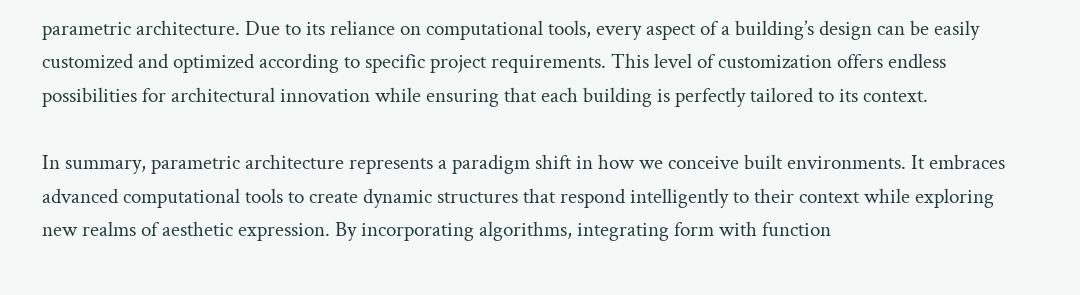parametric architecture. Due to its reliance on computational tools, every aspect of a building’s design can be easily customized and optimized according to specific project requirements. This level of customization offers endless possibilities for architectural innovation while ensuring that each building is perfectly tailored to its context.

In summary, parametric architecture represents a paradigm shift in how we conceive built environments. It embraces advanced computational tools to create dynamic structures that respond intelligently to their context while exploring new realms of aesthetic expression. By incorporating algorithms, integrating form with function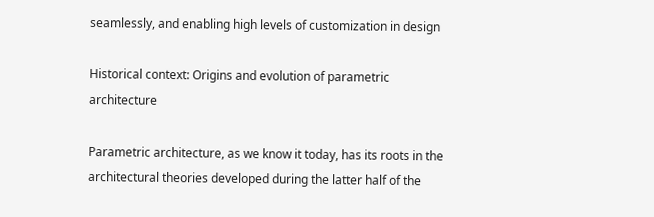seamlessly, and enabling high levels of customization in design

Historical context: Origins and evolution of parametric architecture

Parametric architecture, as we know it today, has its roots in the architectural theories developed during the latter half of the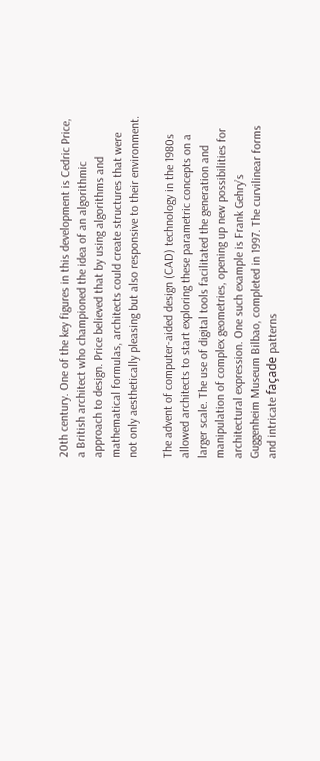20th century. One of the key figures in this development is Cedric Price, a British architect who championed the idea of an algorithmic approach to design. Price believed that by using algorithms and mathematical formulas, architects could create structures that were not only aesthetically pleasing but also responsive to their environment.

The advent of computer-aided design (CAD) technology in the 1980s allowed architects to start exploring these parametric concepts on a larger scale. The use of digital tools facilitated the generation and manipulation of complex geometries, opening up new possibilities for architectural expression. One such example is Frank Gehry’s Guggenheim Museum Bilbao, completed in 1997. The curvilinear forms and intricate façade patterns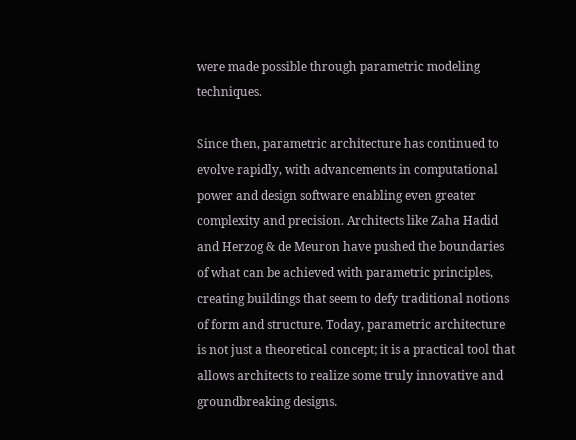were made possible through parametric modeling techniques.

Since then, parametric architecture has continued to evolve rapidly, with advancements in computational power and design software enabling even greater complexity and precision. Architects like Zaha Hadid and Herzog & de Meuron have pushed the boundaries of what can be achieved with parametric principles, creating buildings that seem to defy traditional notions of form and structure. Today, parametric architecture is not just a theoretical concept; it is a practical tool that allows architects to realize some truly innovative and groundbreaking designs.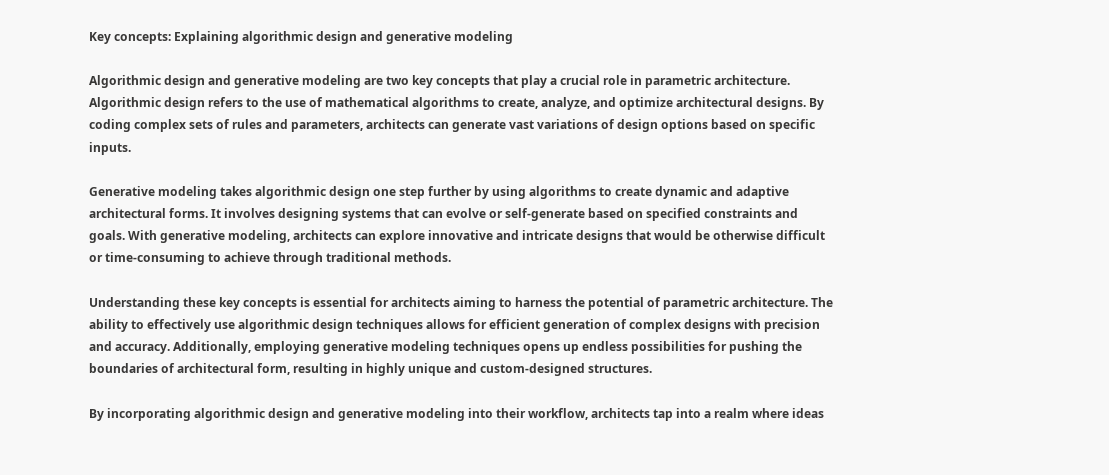Key concepts: Explaining algorithmic design and generative modeling

Algorithmic design and generative modeling are two key concepts that play a crucial role in parametric architecture. Algorithmic design refers to the use of mathematical algorithms to create, analyze, and optimize architectural designs. By coding complex sets of rules and parameters, architects can generate vast variations of design options based on specific inputs.

Generative modeling takes algorithmic design one step further by using algorithms to create dynamic and adaptive architectural forms. It involves designing systems that can evolve or self-generate based on specified constraints and goals. With generative modeling, architects can explore innovative and intricate designs that would be otherwise difficult or time-consuming to achieve through traditional methods.

Understanding these key concepts is essential for architects aiming to harness the potential of parametric architecture. The ability to effectively use algorithmic design techniques allows for efficient generation of complex designs with precision and accuracy. Additionally, employing generative modeling techniques opens up endless possibilities for pushing the boundaries of architectural form, resulting in highly unique and custom-designed structures.

By incorporating algorithmic design and generative modeling into their workflow, architects tap into a realm where ideas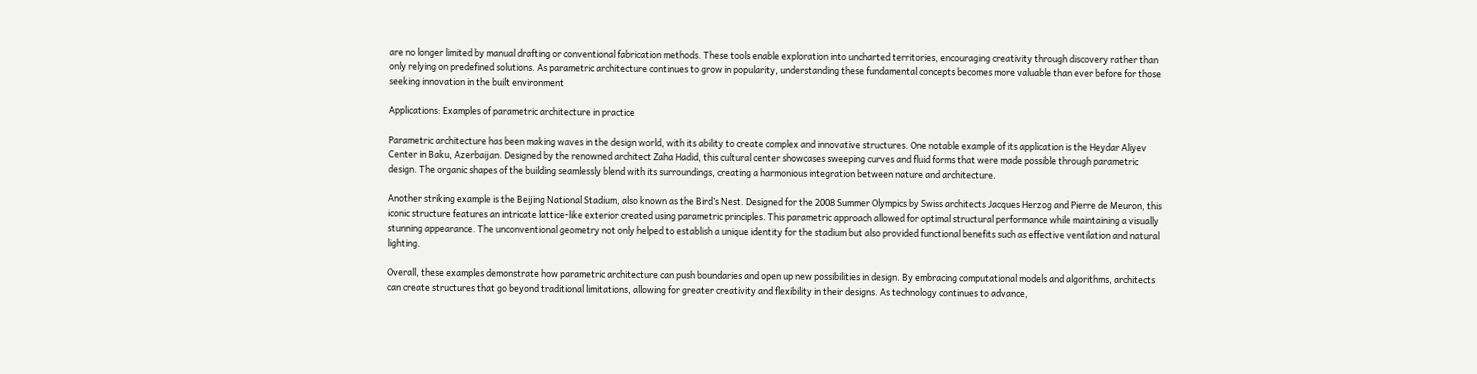are no longer limited by manual drafting or conventional fabrication methods. These tools enable exploration into uncharted territories, encouraging creativity through discovery rather than only relying on predefined solutions. As parametric architecture continues to grow in popularity, understanding these fundamental concepts becomes more valuable than ever before for those seeking innovation in the built environment

Applications: Examples of parametric architecture in practice

Parametric architecture has been making waves in the design world, with its ability to create complex and innovative structures. One notable example of its application is the Heydar Aliyev Center in Baku, Azerbaijan. Designed by the renowned architect Zaha Hadid, this cultural center showcases sweeping curves and fluid forms that were made possible through parametric design. The organic shapes of the building seamlessly blend with its surroundings, creating a harmonious integration between nature and architecture.

Another striking example is the Beijing National Stadium, also known as the Bird’s Nest. Designed for the 2008 Summer Olympics by Swiss architects Jacques Herzog and Pierre de Meuron, this iconic structure features an intricate lattice-like exterior created using parametric principles. This parametric approach allowed for optimal structural performance while maintaining a visually stunning appearance. The unconventional geometry not only helped to establish a unique identity for the stadium but also provided functional benefits such as effective ventilation and natural lighting.

Overall, these examples demonstrate how parametric architecture can push boundaries and open up new possibilities in design. By embracing computational models and algorithms, architects can create structures that go beyond traditional limitations, allowing for greater creativity and flexibility in their designs. As technology continues to advance,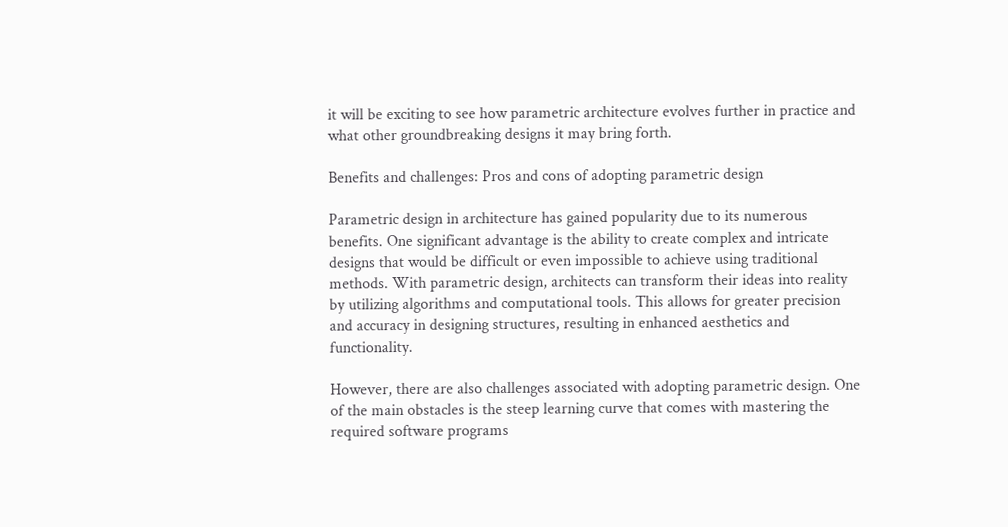it will be exciting to see how parametric architecture evolves further in practice and what other groundbreaking designs it may bring forth.

Benefits and challenges: Pros and cons of adopting parametric design

Parametric design in architecture has gained popularity due to its numerous benefits. One significant advantage is the ability to create complex and intricate designs that would be difficult or even impossible to achieve using traditional methods. With parametric design, architects can transform their ideas into reality by utilizing algorithms and computational tools. This allows for greater precision and accuracy in designing structures, resulting in enhanced aesthetics and functionality.

However, there are also challenges associated with adopting parametric design. One of the main obstacles is the steep learning curve that comes with mastering the required software programs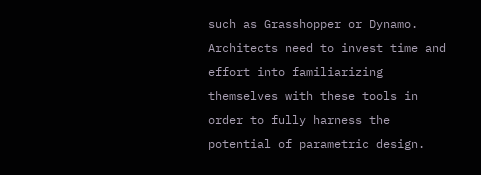such as Grasshopper or Dynamo. Architects need to invest time and effort into familiarizing themselves with these tools in order to fully harness the potential of parametric design.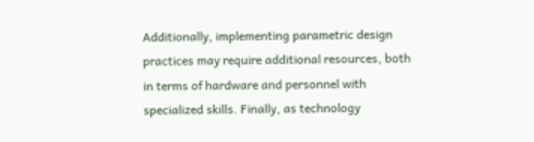Additionally, implementing parametric design practices may require additional resources, both in terms of hardware and personnel with specialized skills. Finally, as technology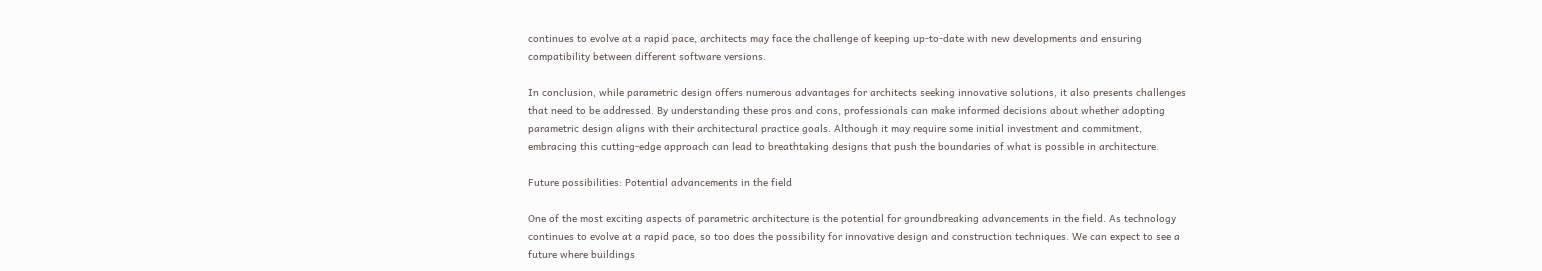continues to evolve at a rapid pace, architects may face the challenge of keeping up-to-date with new developments and ensuring compatibility between different software versions.

In conclusion, while parametric design offers numerous advantages for architects seeking innovative solutions, it also presents challenges that need to be addressed. By understanding these pros and cons, professionals can make informed decisions about whether adopting parametric design aligns with their architectural practice goals. Although it may require some initial investment and commitment, embracing this cutting-edge approach can lead to breathtaking designs that push the boundaries of what is possible in architecture.

Future possibilities: Potential advancements in the field

One of the most exciting aspects of parametric architecture is the potential for groundbreaking advancements in the field. As technology continues to evolve at a rapid pace, so too does the possibility for innovative design and construction techniques. We can expect to see a future where buildings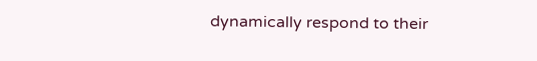dynamically respond to their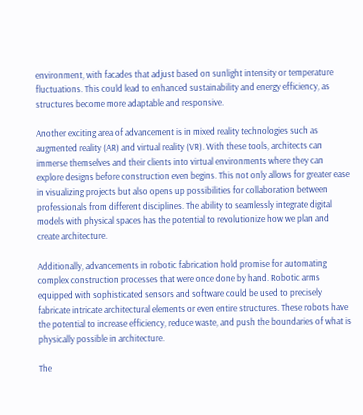environment, with facades that adjust based on sunlight intensity or temperature fluctuations. This could lead to enhanced sustainability and energy efficiency, as structures become more adaptable and responsive.

Another exciting area of advancement is in mixed reality technologies such as augmented reality (AR) and virtual reality (VR). With these tools, architects can immerse themselves and their clients into virtual environments where they can explore designs before construction even begins. This not only allows for greater ease in visualizing projects but also opens up possibilities for collaboration between professionals from different disciplines. The ability to seamlessly integrate digital models with physical spaces has the potential to revolutionize how we plan and create architecture.

Additionally, advancements in robotic fabrication hold promise for automating complex construction processes that were once done by hand. Robotic arms equipped with sophisticated sensors and software could be used to precisely fabricate intricate architectural elements or even entire structures. These robots have the potential to increase efficiency, reduce waste, and push the boundaries of what is physically possible in architecture.

The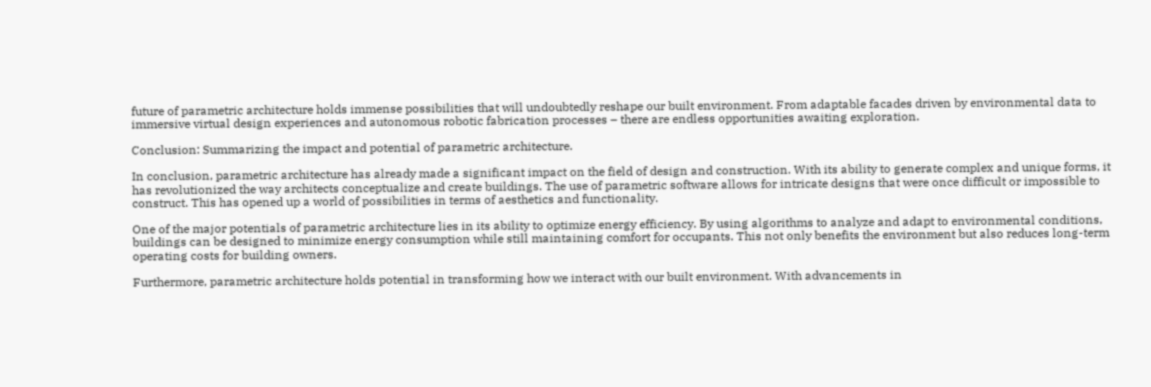future of parametric architecture holds immense possibilities that will undoubtedly reshape our built environment. From adaptable facades driven by environmental data to immersive virtual design experiences and autonomous robotic fabrication processes – there are endless opportunities awaiting exploration.

Conclusion: Summarizing the impact and potential of parametric architecture.

In conclusion, parametric architecture has already made a significant impact on the field of design and construction. With its ability to generate complex and unique forms, it has revolutionized the way architects conceptualize and create buildings. The use of parametric software allows for intricate designs that were once difficult or impossible to construct. This has opened up a world of possibilities in terms of aesthetics and functionality.

One of the major potentials of parametric architecture lies in its ability to optimize energy efficiency. By using algorithms to analyze and adapt to environmental conditions, buildings can be designed to minimize energy consumption while still maintaining comfort for occupants. This not only benefits the environment but also reduces long-term operating costs for building owners.

Furthermore, parametric architecture holds potential in transforming how we interact with our built environment. With advancements in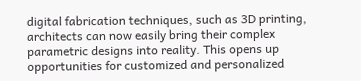digital fabrication techniques, such as 3D printing, architects can now easily bring their complex parametric designs into reality. This opens up opportunities for customized and personalized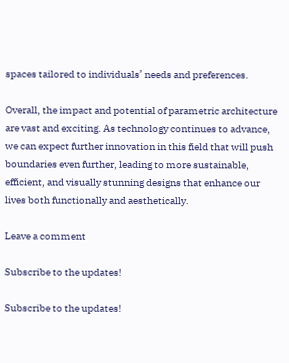spaces tailored to individuals’ needs and preferences.

Overall, the impact and potential of parametric architecture are vast and exciting. As technology continues to advance, we can expect further innovation in this field that will push boundaries even further, leading to more sustainable, efficient, and visually stunning designs that enhance our lives both functionally and aesthetically.

Leave a comment

Subscribe to the updates!

Subscribe to the updates!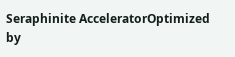Seraphinite AcceleratorOptimized by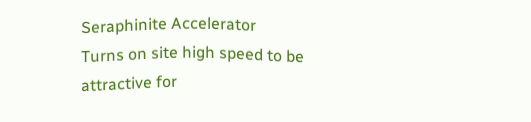Seraphinite Accelerator
Turns on site high speed to be attractive for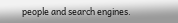people and search engines.